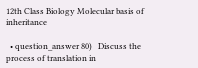12th Class Biology Molecular basis of inheritance

  • question_answer 80)   Discuss the process of translation in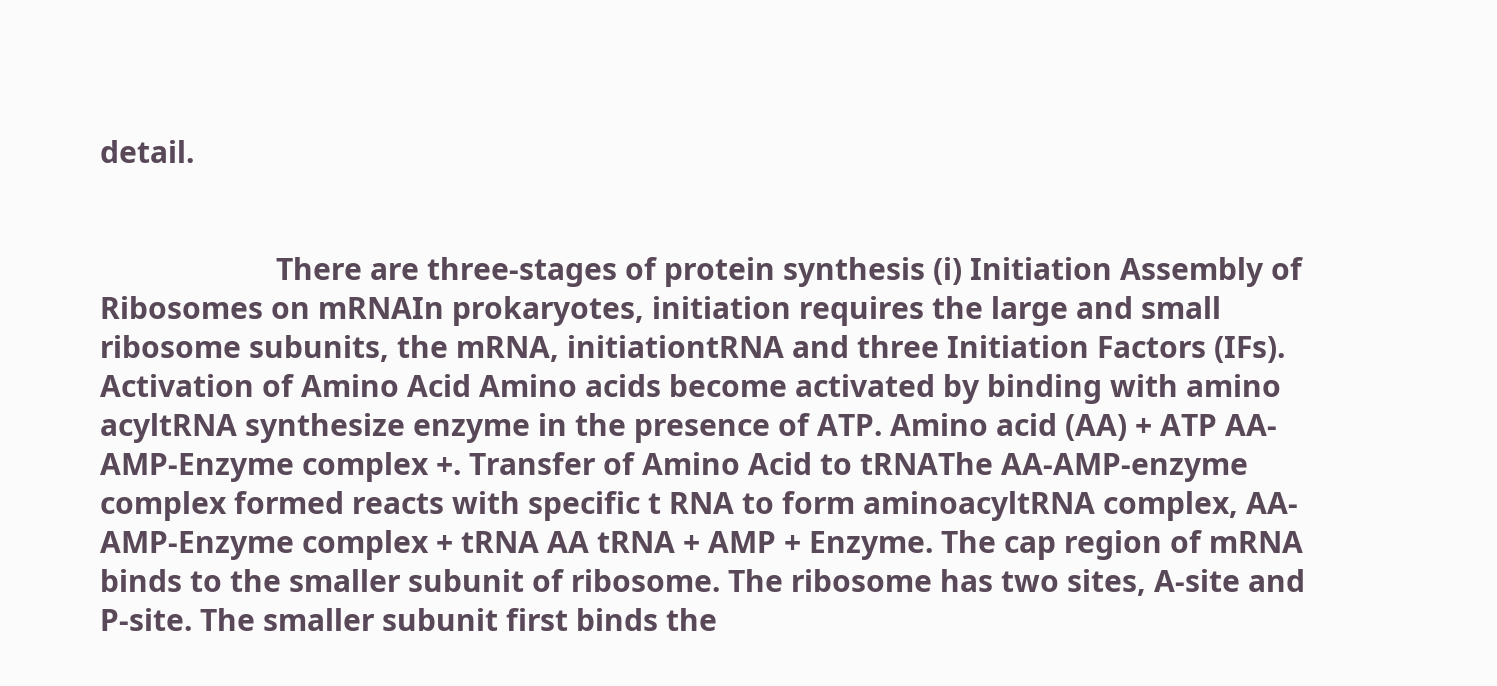detail.


                      There are three-stages of protein synthesis (i) Initiation Assembly of Ribosomes on mRNAIn prokaryotes, initiation requires the large and small ribosome subunits, the mRNA, initiationtRNA and three Initiation Factors (IFs). Activation of Amino Acid Amino acids become activated by binding with amino acyltRNA synthesize enzyme in the presence of ATP. Amino acid (AA) + ATP AA-AMP-Enzyme complex +. Transfer of Amino Acid to tRNAThe AA-AMP-enzyme complex formed reacts with specific t RNA to form aminoacyltRNA complex, AA-AMP-Enzyme complex + tRNA AA tRNA + AMP + Enzyme. The cap region of mRNA binds to the smaller subunit of ribosome. The ribosome has two sites, A-site and P-site. The smaller subunit first binds the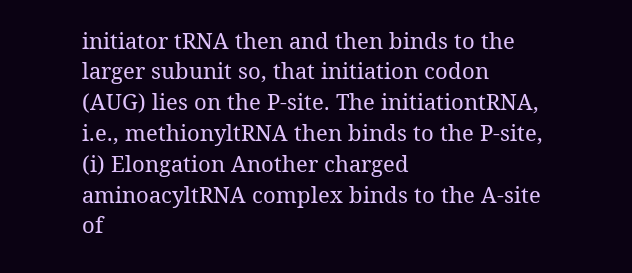initiator tRNA then and then binds to the larger subunit so, that initiation codon (AUG) lies on the P-site. The initiationtRNA, i.e., methionyltRNA then binds to the P-site, (i) Elongation Another charged aminoacyltRNA complex binds to the A-site of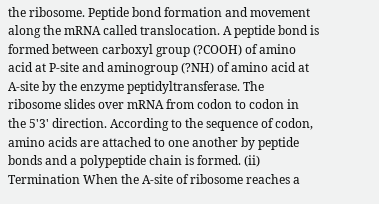the ribosome. Peptide bond formation and movement along the mRNA called translocation. A peptide bond is formed between carboxyl group (?COOH) of amino acid at P-site and aminogroup (?NH) of amino acid at A-site by the enzyme peptidyltransferase. The ribosome slides over mRNA from codon to codon in the 5'3' direction. According to the sequence of codon, amino acids are attached to one another by peptide bonds and a polypeptide chain is formed. (ii) Termination When the A-site of ribosome reaches a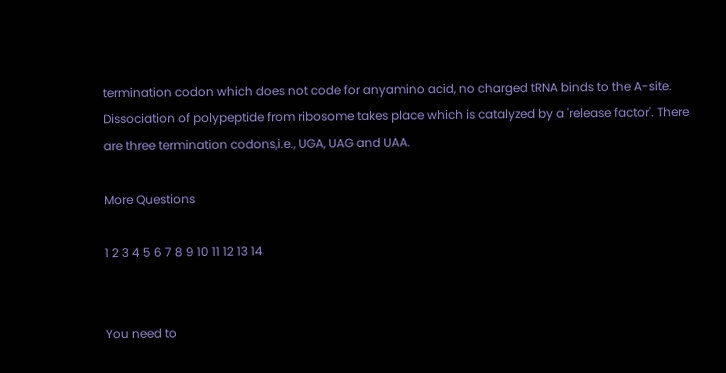termination codon which does not code for anyamino acid, no charged tRNA binds to the A-site. Dissociation of polypeptide from ribosome takes place which is catalyzed by a 'release factor'. There are three termination codons,i.e., UGA, UAG and UAA.

More Questions

1 2 3 4 5 6 7 8 9 10 11 12 13 14


You need to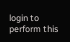login to perform this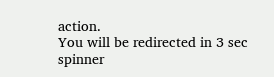action.
You will be redirected in 3 sec spinner